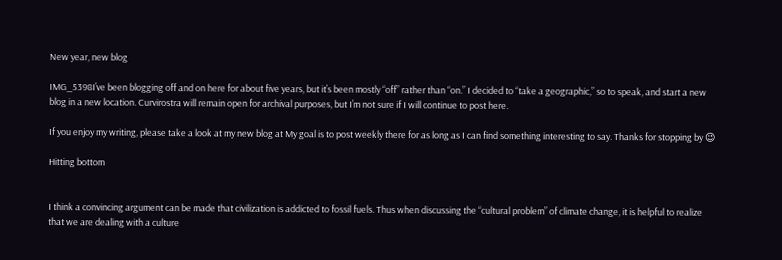New year, new blog

IMG_5398I’ve been blogging off and on here for about five years, but it’s been mostly “off” rather than “on.” I decided to “take a geographic,” so to speak, and start a new blog in a new location. Curvirostra will remain open for archival purposes, but I’m not sure if I will continue to post here.

If you enjoy my writing, please take a look at my new blog at My goal is to post weekly there for as long as I can find something interesting to say. Thanks for stopping by 😉

Hitting bottom


I think a convincing argument can be made that civilization is addicted to fossil fuels. Thus when discussing the “cultural problem” of climate change, it is helpful to realize that we are dealing with a culture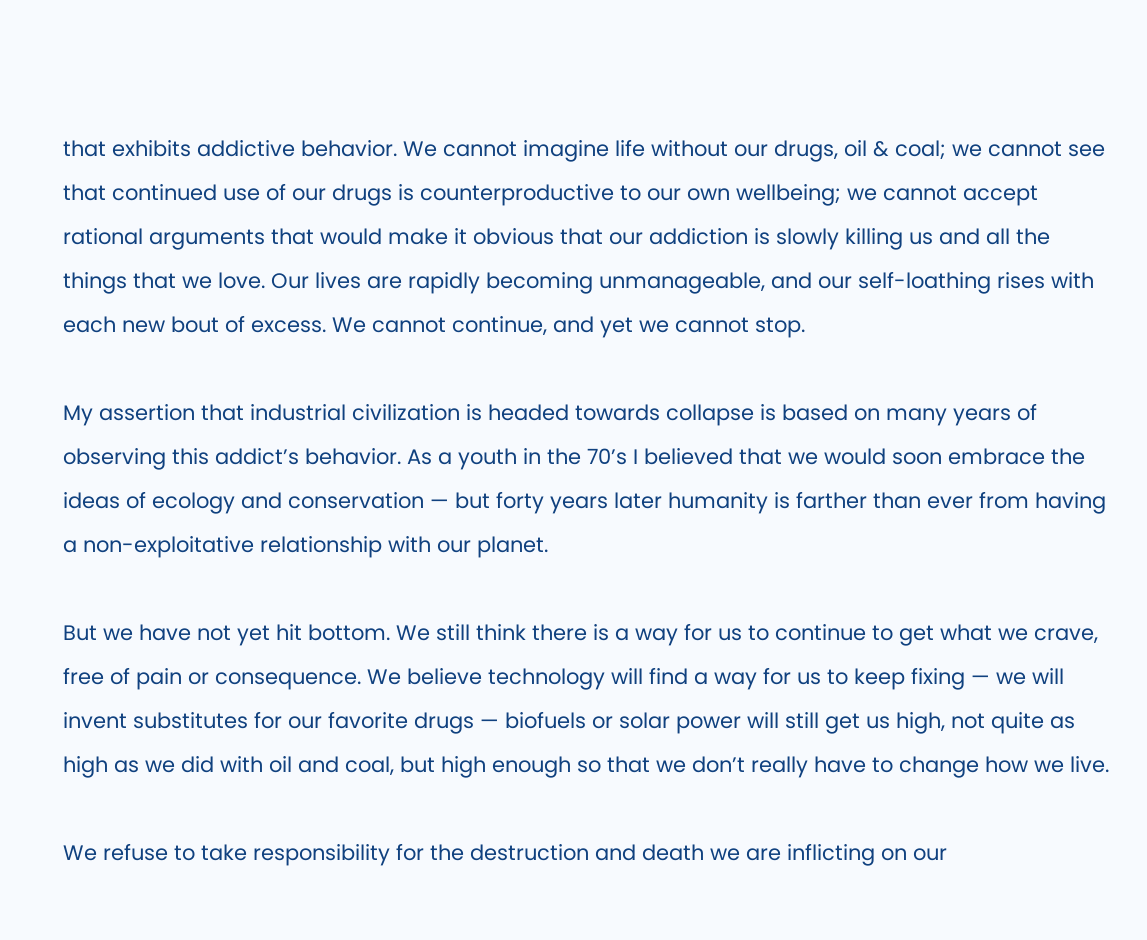that exhibits addictive behavior. We cannot imagine life without our drugs, oil & coal; we cannot see that continued use of our drugs is counterproductive to our own wellbeing; we cannot accept rational arguments that would make it obvious that our addiction is slowly killing us and all the things that we love. Our lives are rapidly becoming unmanageable, and our self-loathing rises with each new bout of excess. We cannot continue, and yet we cannot stop.

My assertion that industrial civilization is headed towards collapse is based on many years of observing this addict’s behavior. As a youth in the 70’s I believed that we would soon embrace the ideas of ecology and conservation — but forty years later humanity is farther than ever from having a non-exploitative relationship with our planet.

But we have not yet hit bottom. We still think there is a way for us to continue to get what we crave, free of pain or consequence. We believe technology will find a way for us to keep fixing — we will invent substitutes for our favorite drugs — biofuels or solar power will still get us high, not quite as high as we did with oil and coal, but high enough so that we don’t really have to change how we live.

We refuse to take responsibility for the destruction and death we are inflicting on our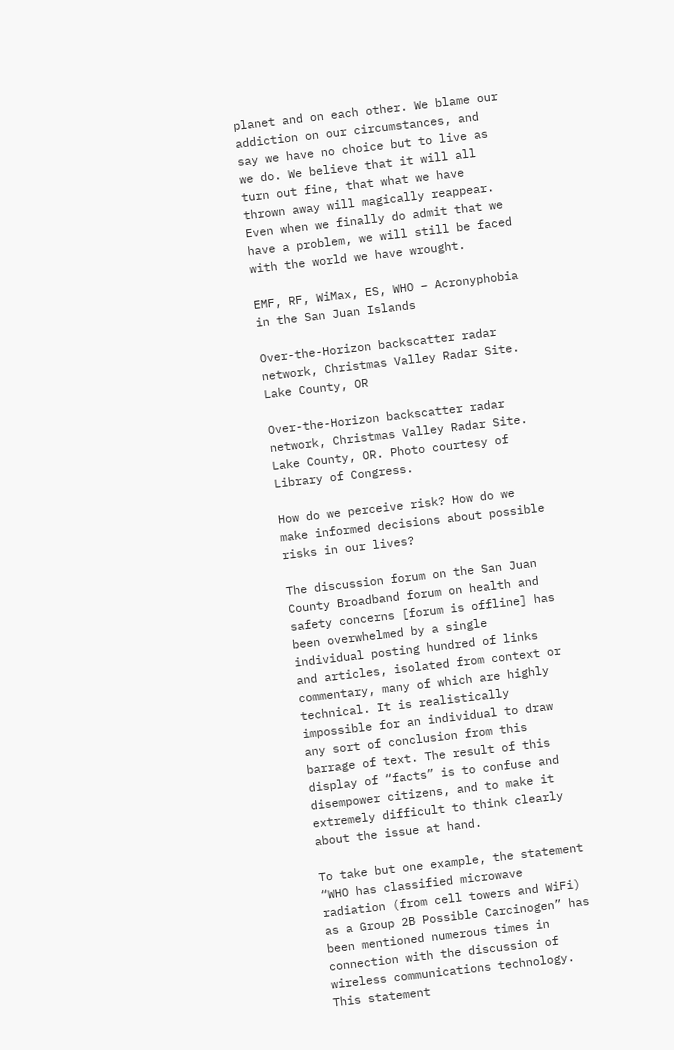planet and on each other. We blame our addiction on our circumstances, and say we have no choice but to live as we do. We believe that it will all turn out fine, that what we have thrown away will magically reappear. Even when we finally do admit that we have a problem, we will still be faced with the world we have wrought.

EMF, RF, WiMax, ES, WHO – Acronyphobia in the San Juan Islands

Over-the-Horizon backscatter radar network, Christmas Valley Radar Site. Lake County, OR

Over-the-Horizon backscatter radar network, Christmas Valley Radar Site. Lake County, OR. Photo courtesy of Library of Congress.

How do we perceive risk? How do we make informed decisions about possible risks in our lives?

The discussion forum on the San Juan County Broadband forum on health and safety concerns [forum is offline] has been overwhelmed by a single individual posting hundred of links and articles, isolated from context or commentary, many of which are highly technical. It is realistically impossible for an individual to draw any sort of conclusion from this barrage of text. The result of this display of “facts” is to confuse and disempower citizens, and to make it extremely difficult to think clearly about the issue at hand.

To take but one example, the statement “WHO has classified microwave radiation (from cell towers and WiFi) as a Group 2B Possible Carcinogen” has been mentioned numerous times in connection with the discussion of wireless communications technology. This statement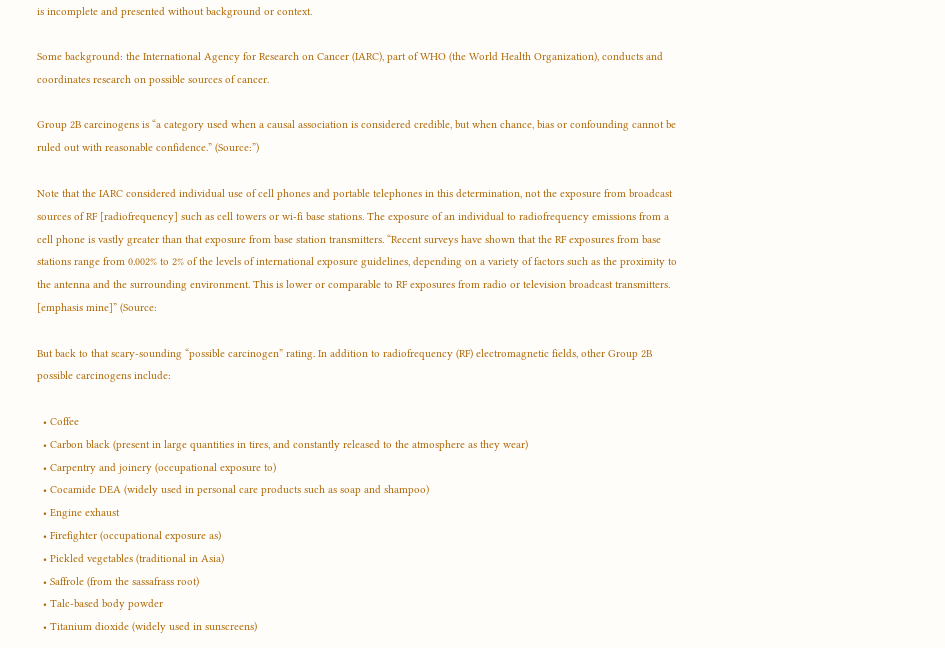is incomplete and presented without background or context.

Some background: the International Agency for Research on Cancer (IARC), part of WHO (the World Health Organization), conducts and coordinates research on possible sources of cancer.

Group 2B carcinogens is “a category used when a causal association is considered credible, but when chance, bias or confounding cannot be ruled out with reasonable confidence.” (Source:”)

Note that the IARC considered individual use of cell phones and portable telephones in this determination, not the exposure from broadcast sources of RF [radiofrequency] such as cell towers or wi-fi base stations. The exposure of an individual to radiofrequency emissions from a cell phone is vastly greater than that exposure from base station transmitters. “Recent surveys have shown that the RF exposures from base stations range from 0.002% to 2% of the levels of international exposure guidelines, depending on a variety of factors such as the proximity to the antenna and the surrounding environment. This is lower or comparable to RF exposures from radio or television broadcast transmitters. [emphasis mine]” (Source:

But back to that scary-sounding “possible carcinogen” rating. In addition to radiofrequency (RF) electromagnetic fields, other Group 2B possible carcinogens include:

  • Coffee
  • Carbon black (present in large quantities in tires, and constantly released to the atmosphere as they wear)
  • Carpentry and joinery (occupational exposure to)
  • Cocamide DEA (widely used in personal care products such as soap and shampoo)
  • Engine exhaust
  • Firefighter (occupational exposure as)
  • Pickled vegetables (traditional in Asia)
  • Saffrole (from the sassafrass root)
  • Talc-based body powder
  • Titanium dioxide (widely used in sunscreens)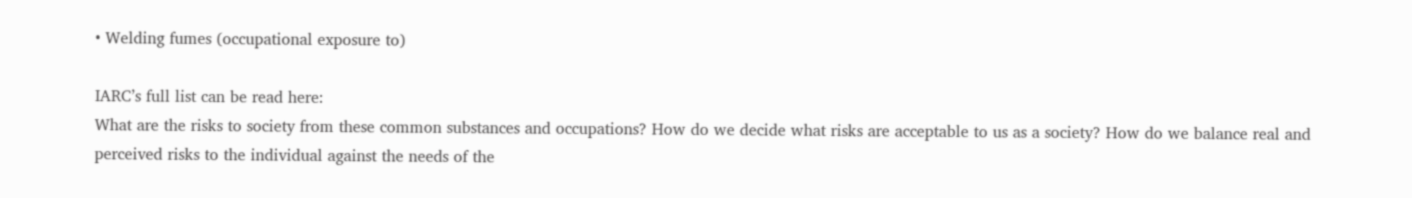• Welding fumes (occupational exposure to)

IARC’s full list can be read here:
What are the risks to society from these common substances and occupations? How do we decide what risks are acceptable to us as a society? How do we balance real and perceived risks to the individual against the needs of the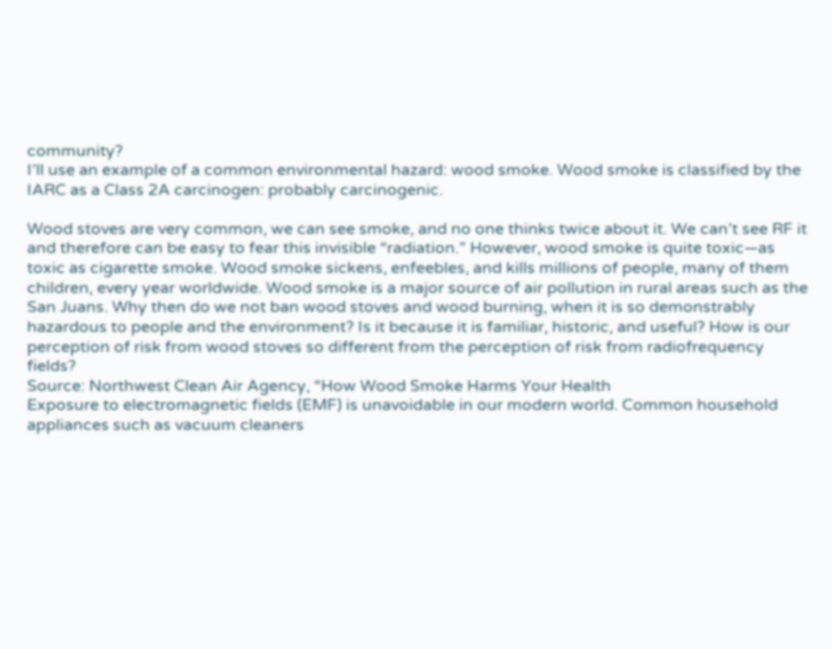community?
I’ll use an example of a common environmental hazard: wood smoke. Wood smoke is classified by the IARC as a Class 2A carcinogen: probably carcinogenic.

Wood stoves are very common, we can see smoke, and no one thinks twice about it. We can’t see RF it and therefore can be easy to fear this invisible “radiation.” However, wood smoke is quite toxic—as toxic as cigarette smoke. Wood smoke sickens, enfeebles, and kills millions of people, many of them children, every year worldwide. Wood smoke is a major source of air pollution in rural areas such as the San Juans. Why then do we not ban wood stoves and wood burning, when it is so demonstrably hazardous to people and the environment? Is it because it is familiar, historic, and useful? How is our perception of risk from wood stoves so different from the perception of risk from radiofrequency fields?
Source: Northwest Clean Air Agency, “How Wood Smoke Harms Your Health
Exposure to electromagnetic fields (EMF) is unavoidable in our modern world. Common household appliances such as vacuum cleaners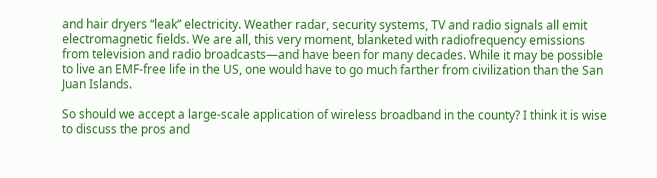and hair dryers “leak” electricity. Weather radar, security systems, TV and radio signals all emit electromagnetic fields. We are all, this very moment, blanketed with radiofrequency emissions from television and radio broadcasts—and have been for many decades. While it may be possible to live an EMF-free life in the US, one would have to go much farther from civilization than the San Juan Islands.

So should we accept a large-scale application of wireless broadband in the county? I think it is wise to discuss the pros and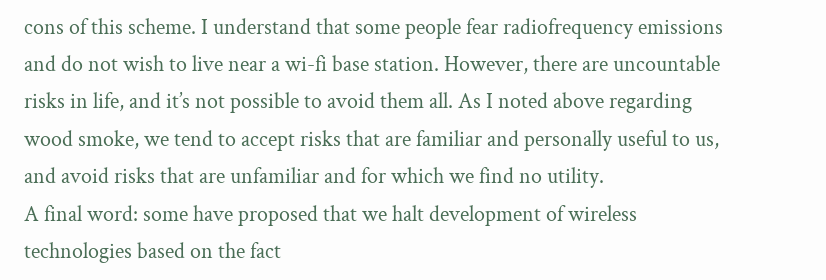cons of this scheme. I understand that some people fear radiofrequency emissions and do not wish to live near a wi-fi base station. However, there are uncountable risks in life, and it’s not possible to avoid them all. As I noted above regarding wood smoke, we tend to accept risks that are familiar and personally useful to us, and avoid risks that are unfamiliar and for which we find no utility.
A final word: some have proposed that we halt development of wireless technologies based on the fact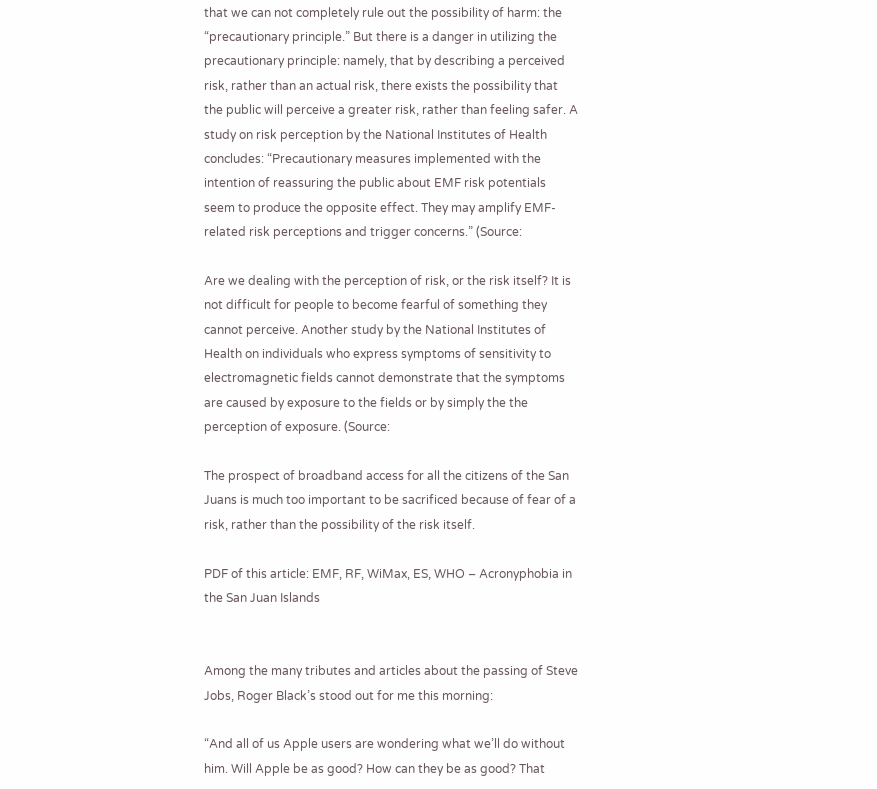that we can not completely rule out the possibility of harm: the “precautionary principle.” But there is a danger in utilizing the precautionary principle: namely, that by describing a perceived risk, rather than an actual risk, there exists the possibility that the public will perceive a greater risk, rather than feeling safer. A study on risk perception by the National Institutes of Health concludes: “Precautionary measures implemented with the intention of reassuring the public about EMF risk potentials seem to produce the opposite effect. They may amplify EMF-related risk perceptions and trigger concerns.” (Source:

Are we dealing with the perception of risk, or the risk itself? It is not difficult for people to become fearful of something they cannot perceive. Another study by the National Institutes of Health on individuals who express symptoms of sensitivity to electromagnetic fields cannot demonstrate that the symptoms are caused by exposure to the fields or by simply the the perception of exposure. (Source:

The prospect of broadband access for all the citizens of the San Juans is much too important to be sacrificed because of fear of a risk, rather than the possibility of the risk itself.

PDF of this article: EMF, RF, WiMax, ES, WHO – Acronyphobia in the San Juan Islands


Among the many tributes and articles about the passing of Steve Jobs, Roger Black’s stood out for me this morning:

“And all of us Apple users are wondering what we’ll do without him. Will Apple be as good? How can they be as good? That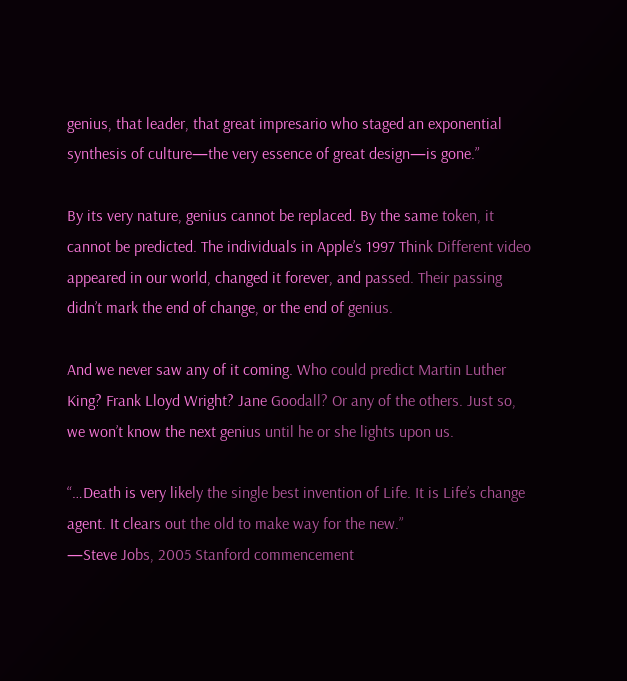genius, that leader, that great impresario who staged an exponential synthesis of culture—the very essence of great design—is gone.”

By its very nature, genius cannot be replaced. By the same token, it cannot be predicted. The individuals in Apple’s 1997 Think Different video appeared in our world, changed it forever, and passed. Their passing didn’t mark the end of change, or the end of genius.

And we never saw any of it coming. Who could predict Martin Luther King? Frank Lloyd Wright? Jane Goodall? Or any of the others. Just so, we won’t know the next genius until he or she lights upon us.

“…Death is very likely the single best invention of Life. It is Life’s change agent. It clears out the old to make way for the new.”
—Steve Jobs, 2005 Stanford commencement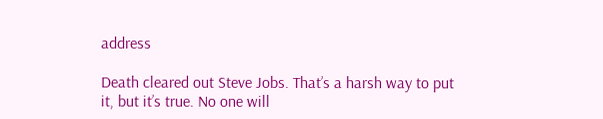address

Death cleared out Steve Jobs. That’s a harsh way to put it, but it’s true. No one will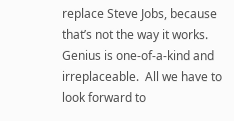replace Steve Jobs, because that’s not the way it works. Genius is one-of-a-kind and irreplaceable.  All we have to look forward to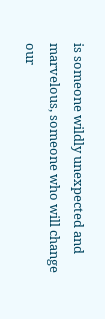is someone wildly unexpected and marvelous, someone who will change our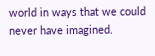world in ways that we could never have imagined.